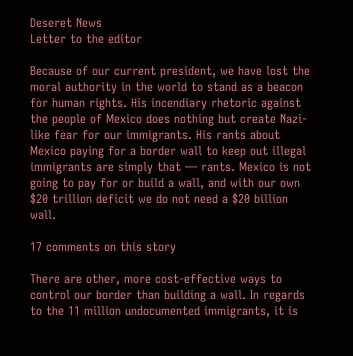Deseret News
Letter to the editor

Because of our current president, we have lost the moral authority in the world to stand as a beacon for human rights. His incendiary rhetoric against the people of Mexico does nothing but create Nazi-like fear for our immigrants. His rants about Mexico paying for a border wall to keep out illegal immigrants are simply that — rants. Mexico is not going to pay for or build a wall, and with our own $20 trillion deficit we do not need a $20 billion wall.

17 comments on this story

There are other, more cost-effective ways to control our border than building a wall. In regards to the 11 million undocumented immigrants, it is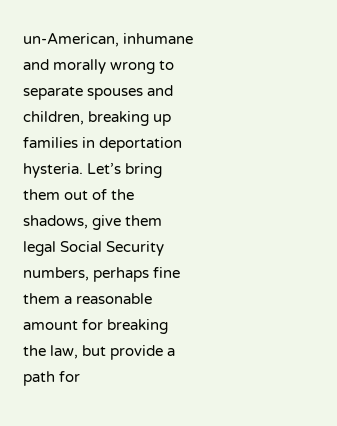un-American, inhumane and morally wrong to separate spouses and children, breaking up families in deportation hysteria. Let’s bring them out of the shadows, give them legal Social Security numbers, perhaps fine them a reasonable amount for breaking the law, but provide a path for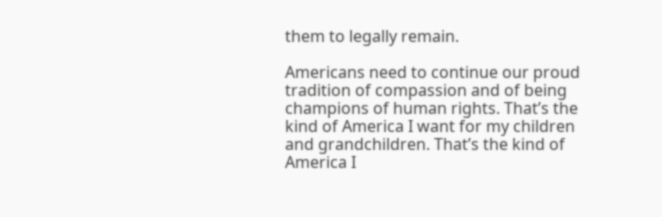them to legally remain.

Americans need to continue our proud tradition of compassion and of being champions of human rights. That’s the kind of America I want for my children and grandchildren. That’s the kind of America I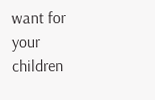want for your children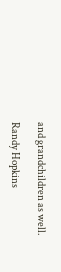and grandchildren as well.

Randy Hopkins